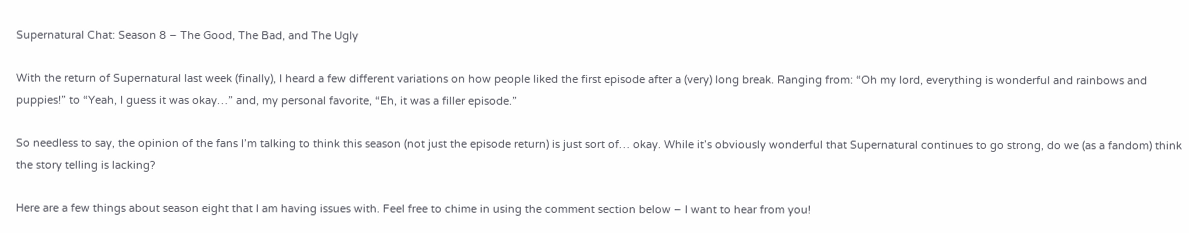Supernatural Chat: Season 8 – The Good, The Bad, and The Ugly

With the return of Supernatural last week (finally), I heard a few different variations on how people liked the first episode after a (very) long break. Ranging from: “Oh my lord, everything is wonderful and rainbows and puppies!” to “Yeah, I guess it was okay…” and, my personal favorite, “Eh, it was a filler episode.”

So needless to say, the opinion of the fans I’m talking to think this season (not just the episode return) is just sort of… okay. While it’s obviously wonderful that Supernatural continues to go strong, do we (as a fandom) think the story telling is lacking?

Here are a few things about season eight that I am having issues with. Feel free to chime in using the comment section below – I want to hear from you!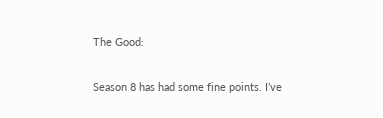The Good:

Season 8 has had some fine points. I’ve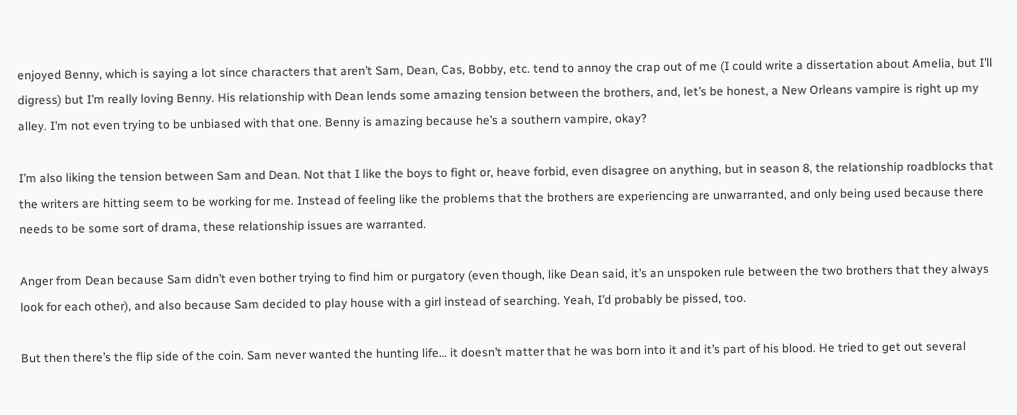enjoyed Benny, which is saying a lot since characters that aren’t Sam, Dean, Cas, Bobby, etc. tend to annoy the crap out of me (I could write a dissertation about Amelia, but I’ll digress) but I’m really loving Benny. His relationship with Dean lends some amazing tension between the brothers, and, let’s be honest, a New Orleans vampire is right up my alley. I’m not even trying to be unbiased with that one. Benny is amazing because he’s a southern vampire, okay?

I’m also liking the tension between Sam and Dean. Not that I like the boys to fight or, heave forbid, even disagree on anything, but in season 8, the relationship roadblocks that the writers are hitting seem to be working for me. Instead of feeling like the problems that the brothers are experiencing are unwarranted, and only being used because there needs to be some sort of drama, these relationship issues are warranted.

Anger from Dean because Sam didn’t even bother trying to find him or purgatory (even though, like Dean said, it’s an unspoken rule between the two brothers that they always look for each other), and also because Sam decided to play house with a girl instead of searching. Yeah, I’d probably be pissed, too.

But then there’s the flip side of the coin. Sam never wanted the hunting life… it doesn’t matter that he was born into it and it’s part of his blood. He tried to get out several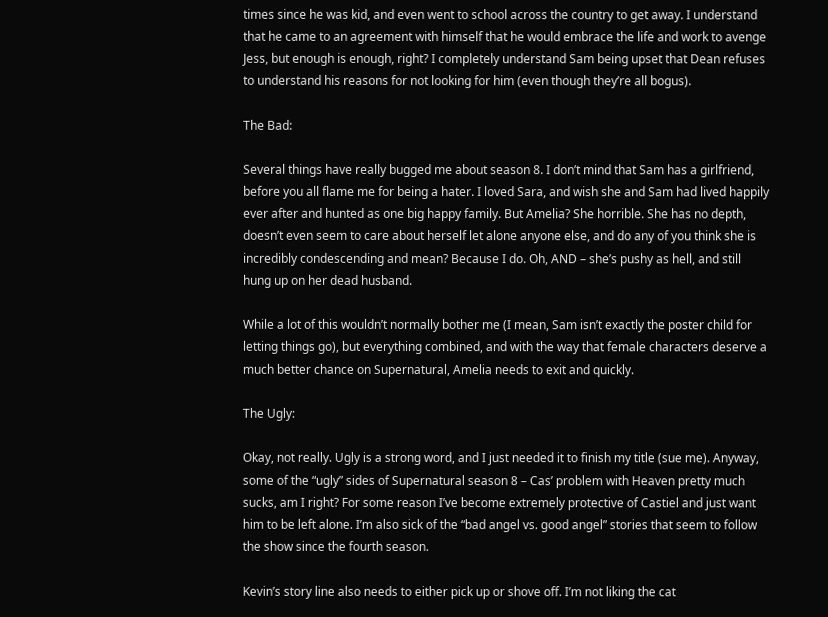times since he was kid, and even went to school across the country to get away. I understand that he came to an agreement with himself that he would embrace the life and work to avenge Jess, but enough is enough, right? I completely understand Sam being upset that Dean refuses to understand his reasons for not looking for him (even though they’re all bogus).

The Bad:

Several things have really bugged me about season 8. I don’t mind that Sam has a girlfriend, before you all flame me for being a hater. I loved Sara, and wish she and Sam had lived happily ever after and hunted as one big happy family. But Amelia? She horrible. She has no depth, doesn’t even seem to care about herself let alone anyone else, and do any of you think she is incredibly condescending and mean? Because I do. Oh, AND – she’s pushy as hell, and still hung up on her dead husband.

While a lot of this wouldn’t normally bother me (I mean, Sam isn’t exactly the poster child for letting things go), but everything combined, and with the way that female characters deserve a much better chance on Supernatural, Amelia needs to exit and quickly.

The Ugly:

Okay, not really. Ugly is a strong word, and I just needed it to finish my title (sue me). Anyway, some of the “ugly” sides of Supernatural season 8 – Cas’ problem with Heaven pretty much sucks, am I right? For some reason I’ve become extremely protective of Castiel and just want him to be left alone. I’m also sick of the “bad angel vs. good angel” stories that seem to follow the show since the fourth season.

Kevin’s story line also needs to either pick up or shove off. I’m not liking the cat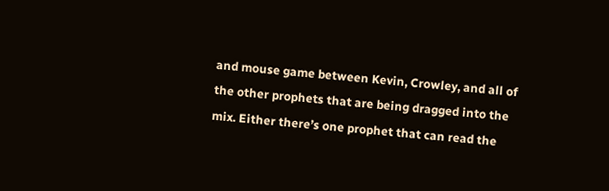and mouse game between Kevin, Crowley, and all of the other prophets that are being dragged into the mix. Either there’s one prophet that can read the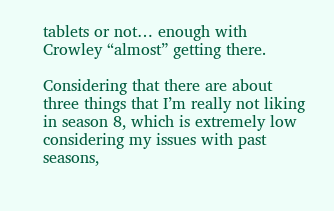tablets or not… enough with Crowley “almost” getting there.

Considering that there are about three things that I’m really not liking in season 8, which is extremely low considering my issues with past seasons,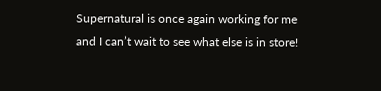Supernatural is once again working for me and I can’t wait to see what else is in store!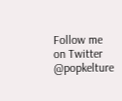Follow me on Twitter @popkelture